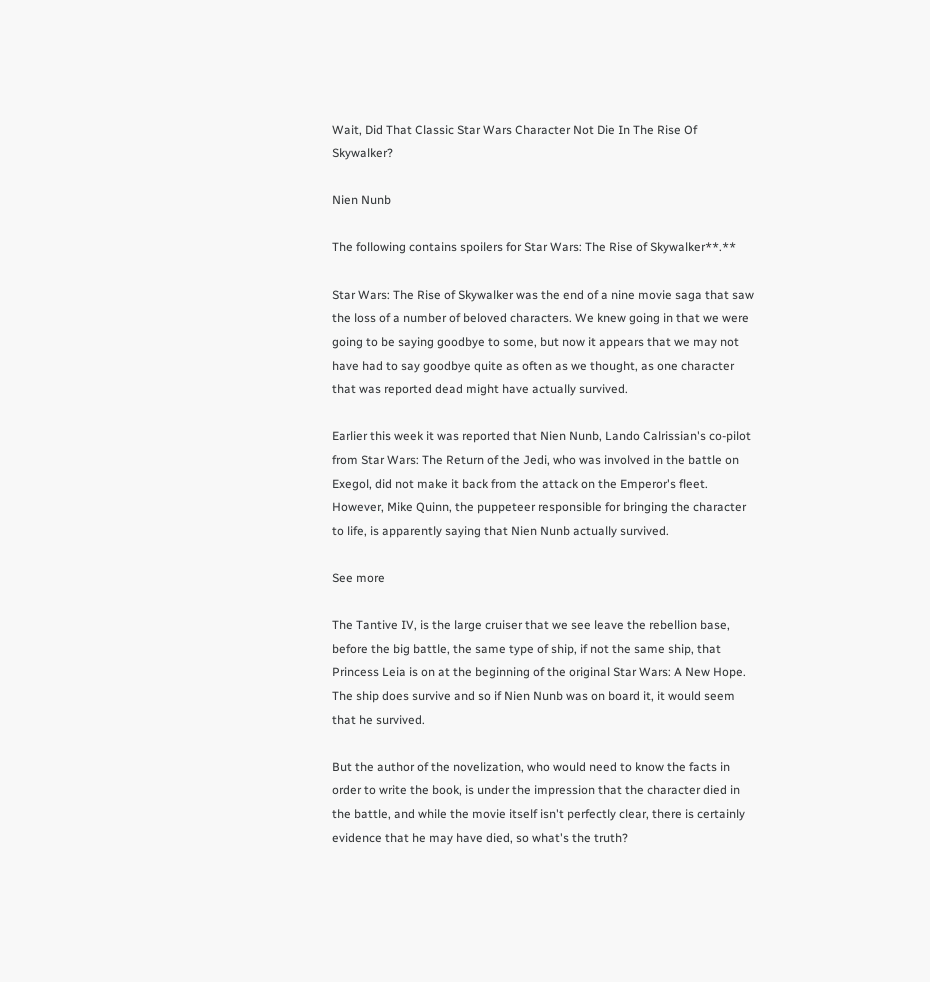Wait, Did That Classic Star Wars Character Not Die In The Rise Of Skywalker?

Nien Nunb

The following contains spoilers for Star Wars: The Rise of Skywalker**.**

Star Wars: The Rise of Skywalker was the end of a nine movie saga that saw the loss of a number of beloved characters. We knew going in that we were going to be saying goodbye to some, but now it appears that we may not have had to say goodbye quite as often as we thought, as one character that was reported dead might have actually survived.

Earlier this week it was reported that Nien Nunb, Lando Calrissian's co-pilot from Star Wars: The Return of the Jedi, who was involved in the battle on Exegol, did not make it back from the attack on the Emperor's fleet. However, Mike Quinn, the puppeteer responsible for bringing the character to life, is apparently saying that Nien Nunb actually survived.

See more

The Tantive IV, is the large cruiser that we see leave the rebellion base, before the big battle, the same type of ship, if not the same ship, that Princess Leia is on at the beginning of the original Star Wars: A New Hope. The ship does survive and so if Nien Nunb was on board it, it would seem that he survived.

But the author of the novelization, who would need to know the facts in order to write the book, is under the impression that the character died in the battle, and while the movie itself isn't perfectly clear, there is certainly evidence that he may have died, so what's the truth?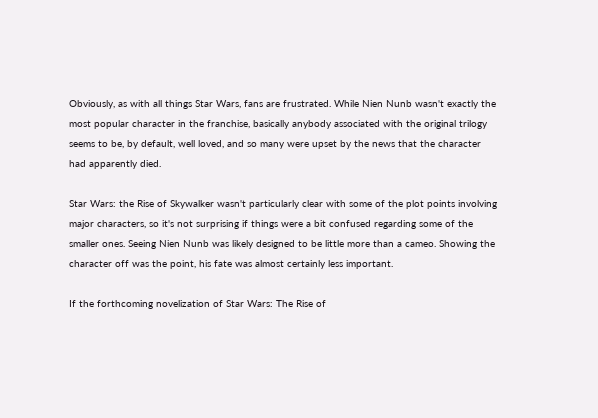Obviously, as with all things Star Wars, fans are frustrated. While Nien Nunb wasn't exactly the most popular character in the franchise, basically anybody associated with the original trilogy seems to be, by default, well loved, and so many were upset by the news that the character had apparently died.

Star Wars: the Rise of Skywalker wasn't particularly clear with some of the plot points involving major characters, so it's not surprising if things were a bit confused regarding some of the smaller ones. Seeing Nien Nunb was likely designed to be little more than a cameo. Showing the character off was the point, his fate was almost certainly less important.

If the forthcoming novelization of Star Wars: The Rise of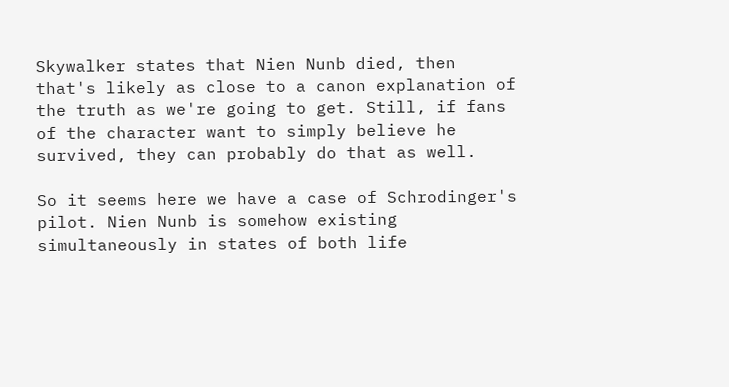Skywalker states that Nien Nunb died, then that's likely as close to a canon explanation of the truth as we're going to get. Still, if fans of the character want to simply believe he survived, they can probably do that as well.

So it seems here we have a case of Schrodinger's pilot. Nien Nunb is somehow existing simultaneously in states of both life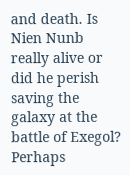and death. Is Nien Nunb really alive or did he perish saving the galaxy at the battle of Exegol? Perhaps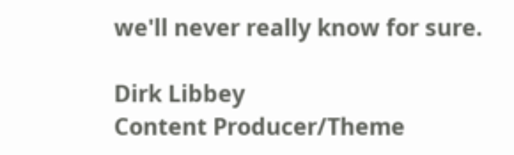we'll never really know for sure.

Dirk Libbey
Content Producer/Theme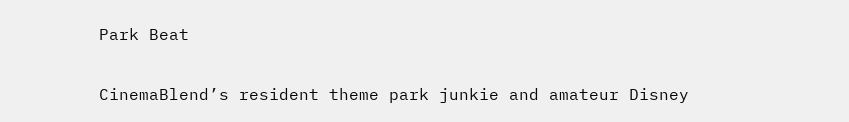Park Beat

CinemaBlend’s resident theme park junkie and amateur Disney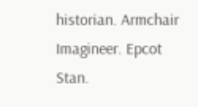historian. Armchair Imagineer. Epcot Stan.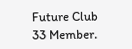Future Club 33 Member.